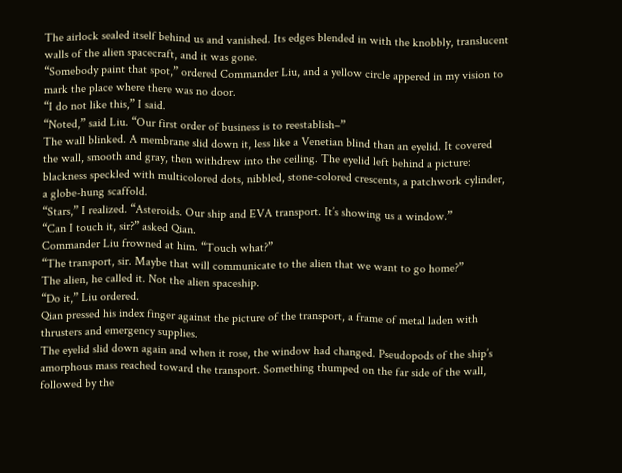The airlock sealed itself behind us and vanished. Its edges blended in with the knobbly, translucent walls of the alien spacecraft, and it was gone.
“Somebody paint that spot,” ordered Commander Liu, and a yellow circle appered in my vision to mark the place where there was no door.
“I do not like this,” I said.
“Noted,” said Liu. “Our first order of business is to reestablish–”
The wall blinked. A membrane slid down it, less like a Venetian blind than an eyelid. It covered the wall, smooth and gray, then withdrew into the ceiling. The eyelid left behind a picture: blackness speckled with multicolored dots, nibbled, stone-colored crescents, a patchwork cylinder, a globe-hung scaffold.
“Stars,” I realized. “Asteroids. Our ship and EVA transport. It’s showing us a window.”
“Can I touch it, sir?” asked Qian.
Commander Liu frowned at him. “Touch what?”
“The transport, sir. Maybe that will communicate to the alien that we want to go home?”
The alien, he called it. Not the alien spaceship.
“Do it,” Liu ordered.
Qian pressed his index finger against the picture of the transport, a frame of metal laden with thrusters and emergency supplies.
The eyelid slid down again and when it rose, the window had changed. Pseudopods of the ship’s amorphous mass reached toward the transport. Something thumped on the far side of the wall, followed by the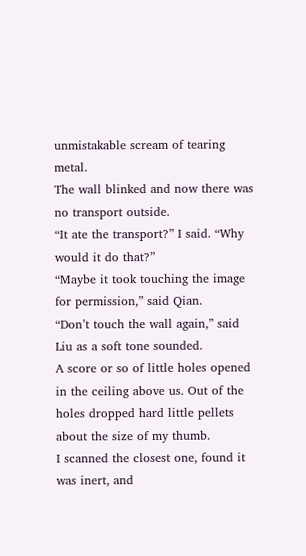unmistakable scream of tearing metal.
The wall blinked and now there was no transport outside.
“It ate the transport?” I said. “Why would it do that?”
“Maybe it took touching the image for permission,” said Qian.
“Don’t touch the wall again,” said Liu as a soft tone sounded.
A score or so of little holes opened in the ceiling above us. Out of the holes dropped hard little pellets about the size of my thumb.
I scanned the closest one, found it was inert, and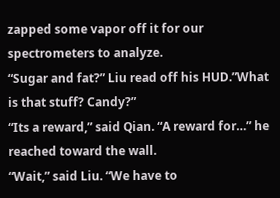zapped some vapor off it for our spectrometers to analyze.
“Sugar and fat?” Liu read off his HUD.”What is that stuff? Candy?”
“Its a reward,” said Qian. “A reward for…” he reached toward the wall.
“Wait,” said Liu. “We have to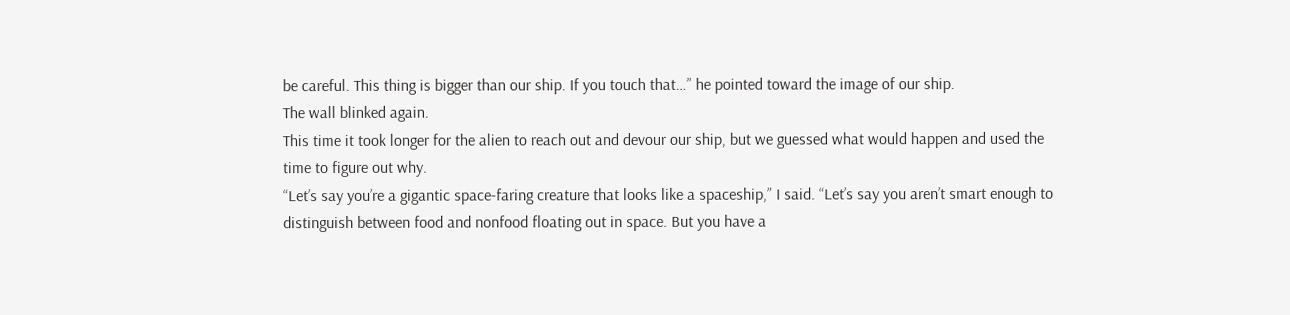be careful. This thing is bigger than our ship. If you touch that…” he pointed toward the image of our ship.
The wall blinked again.
This time it took longer for the alien to reach out and devour our ship, but we guessed what would happen and used the time to figure out why.
“Let’s say you’re a gigantic space-faring creature that looks like a spaceship,” I said. “Let’s say you aren’t smart enough to distinguish between food and nonfood floating out in space. But you have a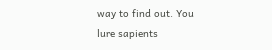way to find out. You lure sapients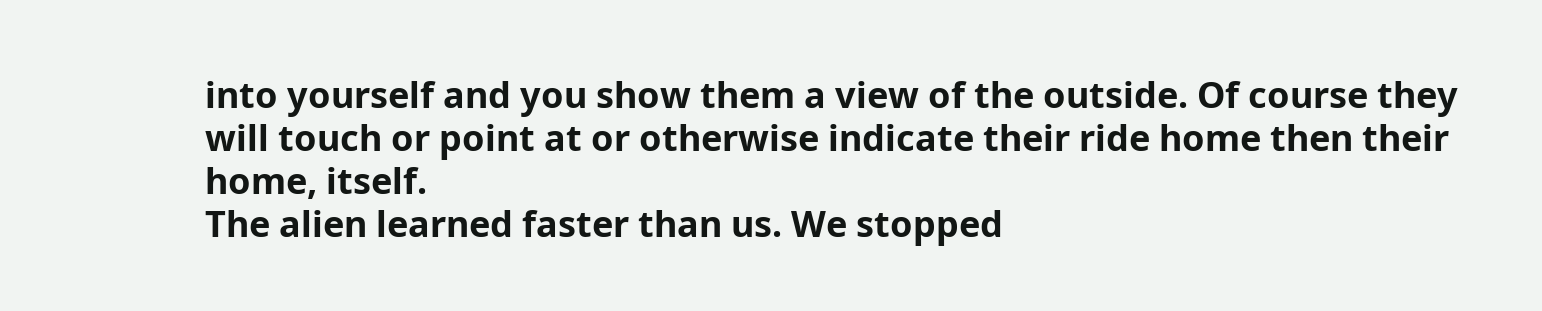into yourself and you show them a view of the outside. Of course they will touch or point at or otherwise indicate their ride home then their home, itself.
The alien learned faster than us. We stopped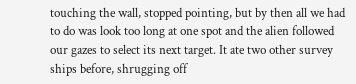touching the wall, stopped pointing, but by then all we had to do was look too long at one spot and the alien followed our gazes to select its next target. It ate two other survey ships before, shrugging off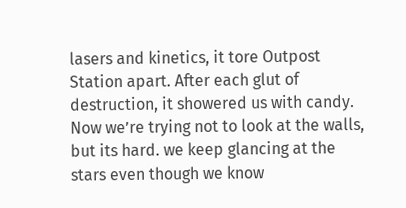lasers and kinetics, it tore Outpost Station apart. After each glut of destruction, it showered us with candy.
Now we’re trying not to look at the walls, but its hard. we keep glancing at the stars even though we know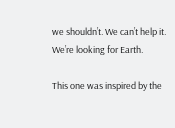we shouldn’t. We can’t help it. We’re looking for Earth.

This one was inspired by the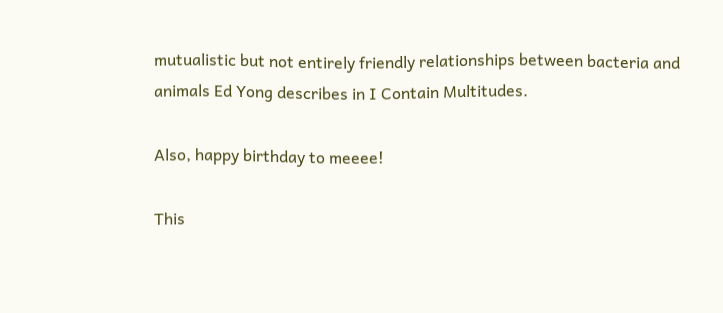mutualistic but not entirely friendly relationships between bacteria and animals Ed Yong describes in I Contain Multitudes.

Also, happy birthday to meeee!

This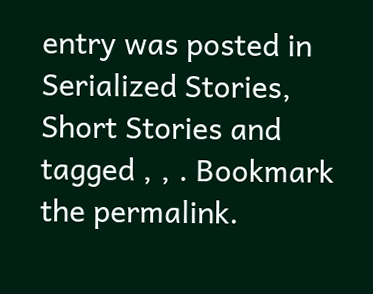entry was posted in Serialized Stories, Short Stories and tagged , , . Bookmark the permalink.